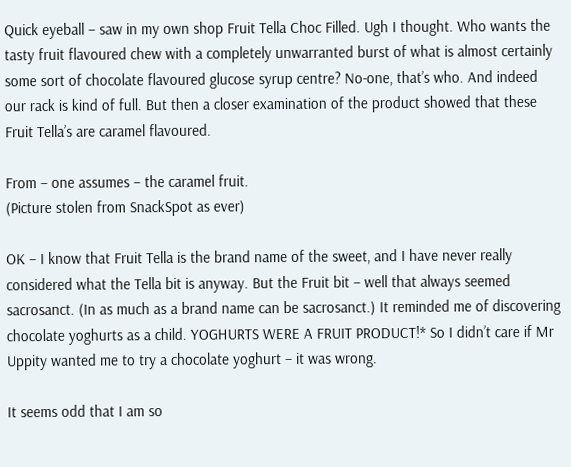Quick eyeball – saw in my own shop Fruit Tella Choc Filled. Ugh I thought. Who wants the tasty fruit flavoured chew with a completely unwarranted burst of what is almost certainly some sort of chocolate flavoured glucose syrup centre? No-one, that’s who. And indeed our rack is kind of full. But then a closer examination of the product showed that these Fruit Tella’s are caramel flavoured.

From – one assumes – the caramel fruit.
(Picture stolen from SnackSpot as ever)

OK – I know that Fruit Tella is the brand name of the sweet, and I have never really considered what the Tella bit is anyway. But the Fruit bit – well that always seemed sacrosanct. (In as much as a brand name can be sacrosanct.) It reminded me of discovering chocolate yoghurts as a child. YOGHURTS WERE A FRUIT PRODUCT!* So I didn’t care if Mr Uppity wanted me to try a chocolate yoghurt – it was wrong.

It seems odd that I am so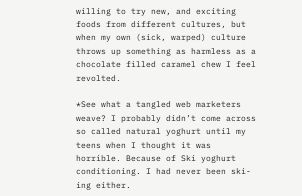willing to try new, and exciting foods from different cultures, but when my own (sick, warped) culture throws up something as harmless as a chocolate filled caramel chew I feel revolted.

*See what a tangled web marketers weave? I probably didn’t come across so called natural yoghurt until my teens when I thought it was horrible. Because of Ski yoghurt conditioning. I had never been ski-ing either.